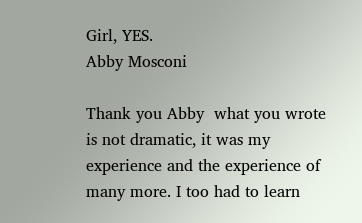Girl, YES.
Abby Mosconi

Thank you Abby  what you wrote is not dramatic, it was my experience and the experience of many more. I too had to learn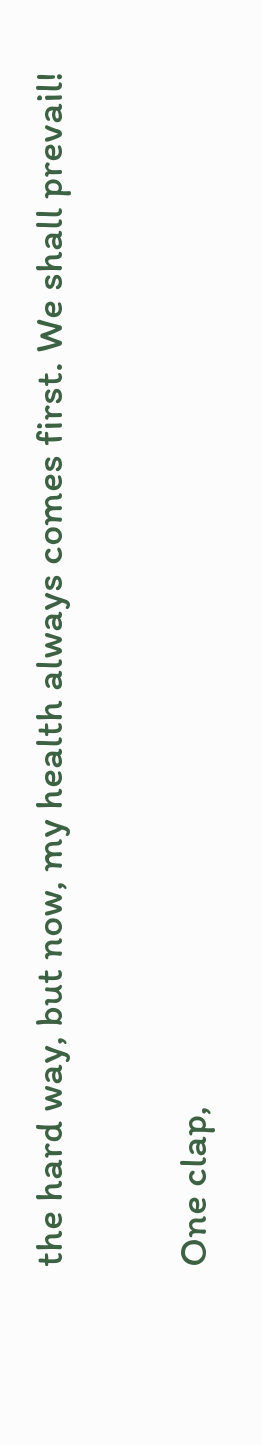the hard way, but now, my health always comes first. We shall prevail!

One clap,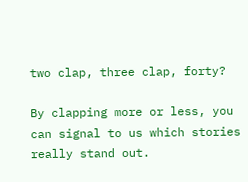two clap, three clap, forty?

By clapping more or less, you can signal to us which stories really stand out.